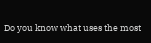Do you know what uses the most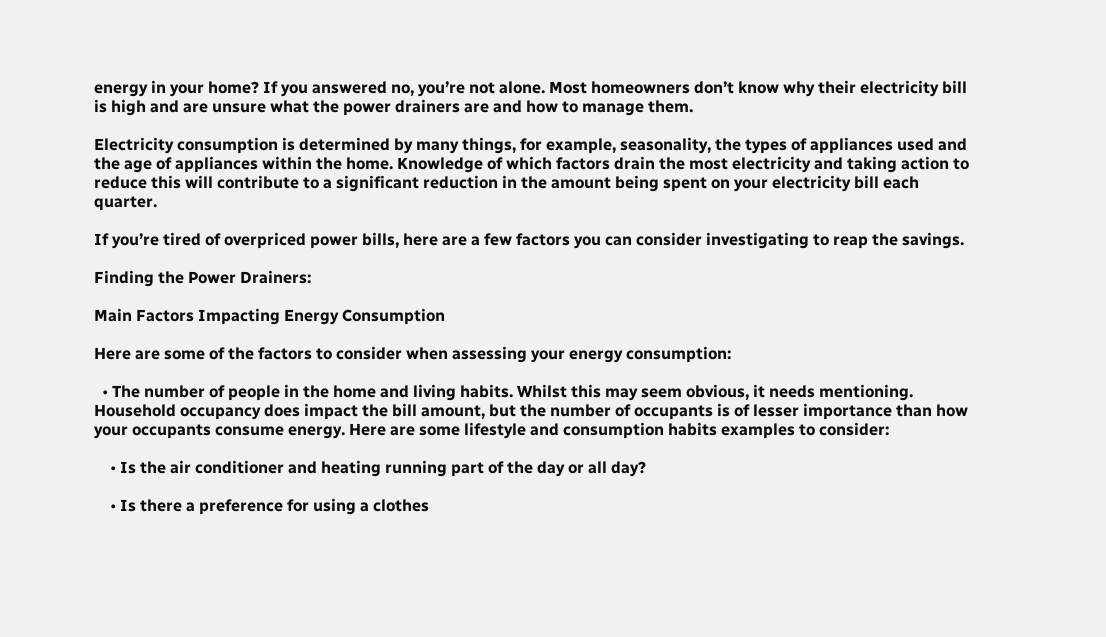energy in your home? If you answered no, you’re not alone. Most homeowners don’t know why their electricity bill is high and are unsure what the power drainers are and how to manage them.

Electricity consumption is determined by many things, for example, seasonality, the types of appliances used and the age of appliances within the home. Knowledge of which factors drain the most electricity and taking action to reduce this will contribute to a significant reduction in the amount being spent on your electricity bill each quarter.

If you’re tired of overpriced power bills, here are a few factors you can consider investigating to reap the savings.

Finding the Power Drainers:

Main Factors Impacting Energy Consumption

Here are some of the factors to consider when assessing your energy consumption:

  • The number of people in the home and living habits. Whilst this may seem obvious, it needs mentioning. Household occupancy does impact the bill amount, but the number of occupants is of lesser importance than how your occupants consume energy. Here are some lifestyle and consumption habits examples to consider:

    • Is the air conditioner and heating running part of the day or all day?

    • Is there a preference for using a clothes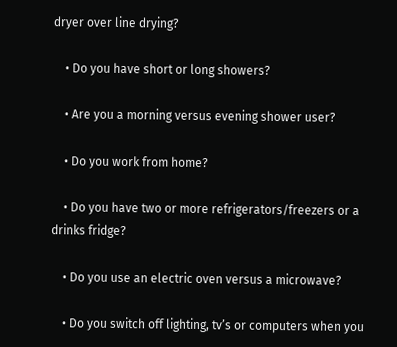dryer over line drying?

    • Do you have short or long showers?

    • Are you a morning versus evening shower user?

    • Do you work from home?

    • Do you have two or more refrigerators/freezers or a drinks fridge?

    • Do you use an electric oven versus a microwave?

    • Do you switch off lighting, tv’s or computers when you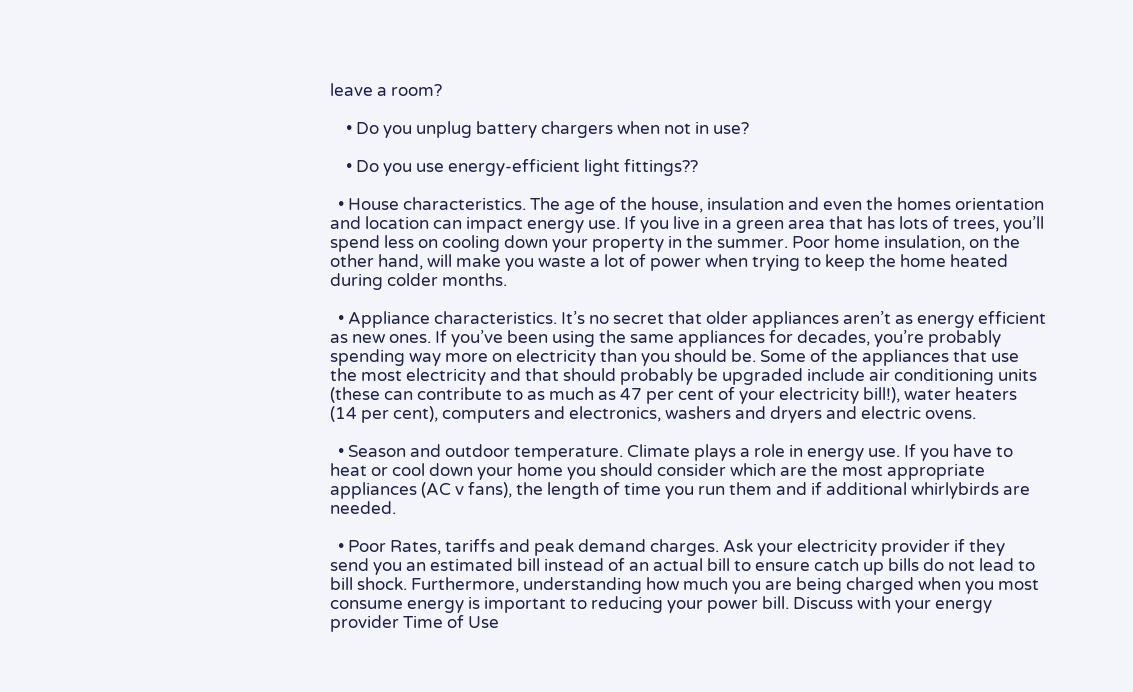leave a room?

    • Do you unplug battery chargers when not in use?

    • Do you use energy-efficient light fittings??

  • House characteristics. The age of the house, insulation and even the homes orientation and location can impact energy use. If you live in a green area that has lots of trees, you’ll spend less on cooling down your property in the summer. Poor home insulation, on the other hand, will make you waste a lot of power when trying to keep the home heated during colder months.

  • Appliance characteristics. It’s no secret that older appliances aren’t as energy efficient as new ones. If you’ve been using the same appliances for decades, you’re probably spending way more on electricity than you should be. Some of the appliances that use the most electricity and that should probably be upgraded include air conditioning units (these can contribute to as much as 47 per cent of your electricity bill!), water heaters (14 per cent), computers and electronics, washers and dryers and electric ovens.

  • Season and outdoor temperature. Climate plays a role in energy use. If you have to heat or cool down your home you should consider which are the most appropriate appliances (AC v fans), the length of time you run them and if additional whirlybirds are needed.

  • Poor Rates, tariffs and peak demand charges. Ask your electricity provider if they send you an estimated bill instead of an actual bill to ensure catch up bills do not lead to bill shock. Furthermore, understanding how much you are being charged when you most consume energy is important to reducing your power bill. Discuss with your energy provider Time of Use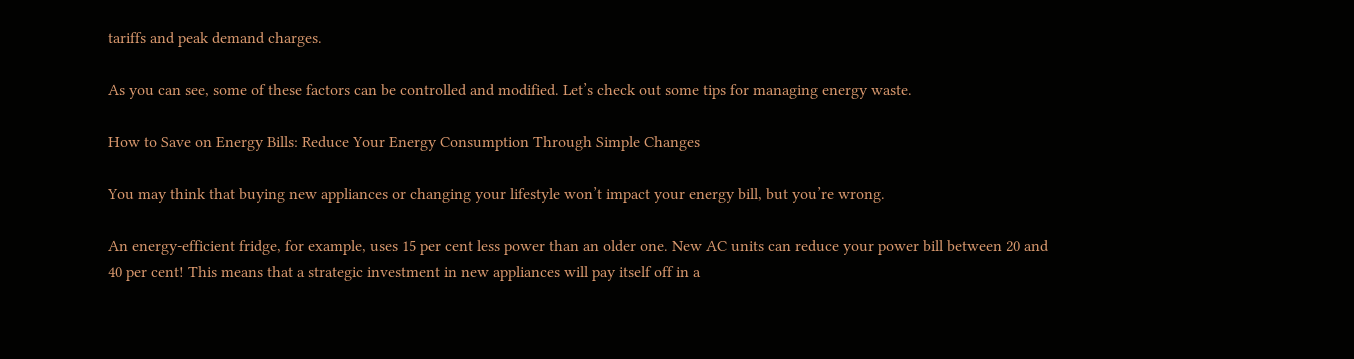tariffs and peak demand charges.

As you can see, some of these factors can be controlled and modified. Let’s check out some tips for managing energy waste.

How to Save on Energy Bills: Reduce Your Energy Consumption Through Simple Changes

You may think that buying new appliances or changing your lifestyle won’t impact your energy bill, but you’re wrong.

An energy-efficient fridge, for example, uses 15 per cent less power than an older one. New AC units can reduce your power bill between 20 and 40 per cent! This means that a strategic investment in new appliances will pay itself off in a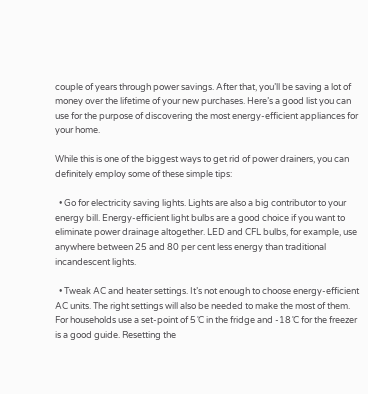couple of years through power savings. After that, you’ll be saving a lot of money over the lifetime of your new purchases. Here’s a good list you can use for the purpose of discovering the most energy-efficient appliances for your home.

While this is one of the biggest ways to get rid of power drainers, you can definitely employ some of these simple tips:

  • Go for electricity saving lights. Lights are also a big contributor to your energy bill. Energy-efficient light bulbs are a good choice if you want to eliminate power drainage altogether. LED and CFL bulbs, for example, use anywhere between 25 and 80 per cent less energy than traditional incandescent lights.

  • Tweak AC and heater settings. It’s not enough to choose energy-efficient AC units. The right settings will also be needed to make the most of them. For households use a set-point of 5˚C in the fridge and -18˚C for the freezer is a good guide. Resetting the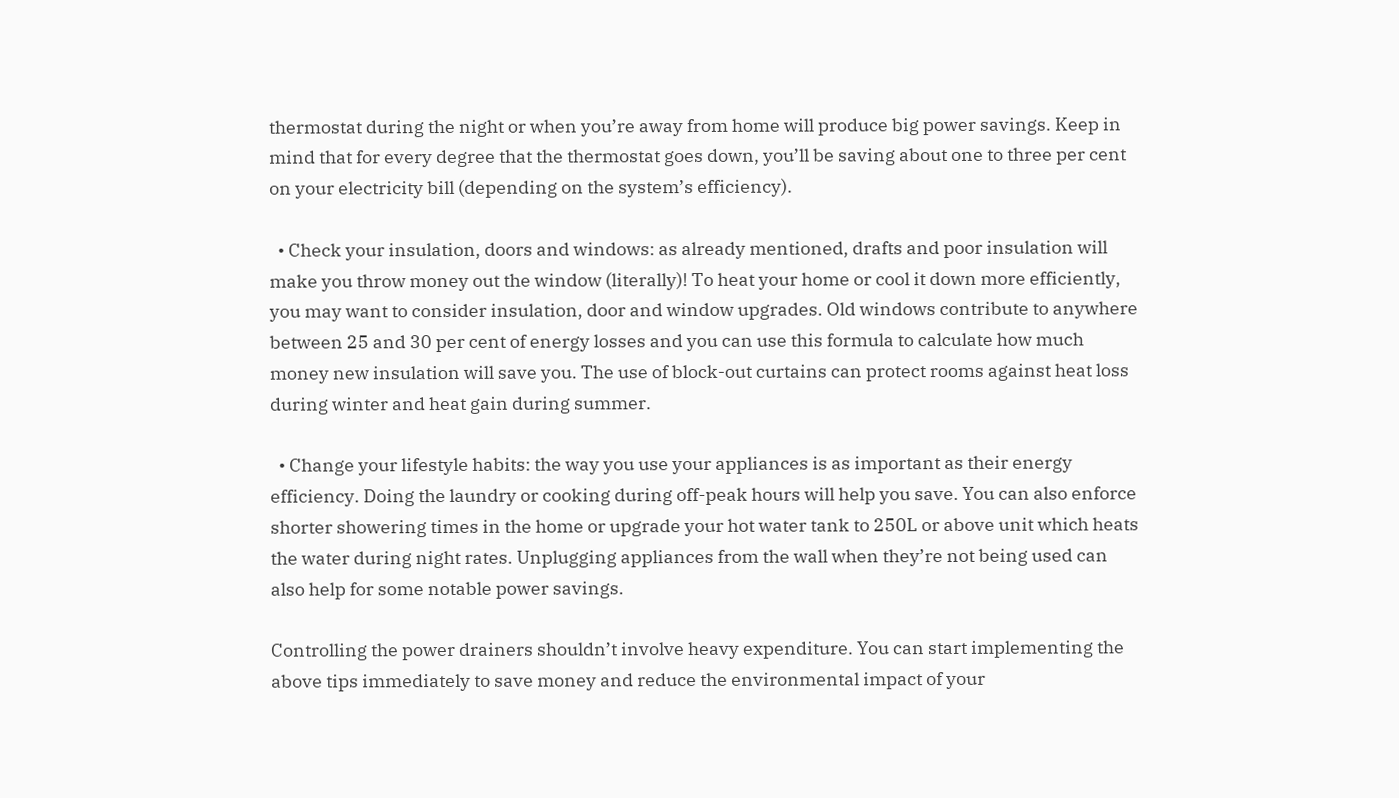thermostat during the night or when you’re away from home will produce big power savings. Keep in mind that for every degree that the thermostat goes down, you’ll be saving about one to three per cent on your electricity bill (depending on the system’s efficiency).

  • Check your insulation, doors and windows: as already mentioned, drafts and poor insulation will make you throw money out the window (literally)! To heat your home or cool it down more efficiently, you may want to consider insulation, door and window upgrades. Old windows contribute to anywhere between 25 and 30 per cent of energy losses and you can use this formula to calculate how much money new insulation will save you. The use of block-out curtains can protect rooms against heat loss during winter and heat gain during summer.

  • Change your lifestyle habits: the way you use your appliances is as important as their energy efficiency. Doing the laundry or cooking during off-peak hours will help you save. You can also enforce shorter showering times in the home or upgrade your hot water tank to 250L or above unit which heats the water during night rates. Unplugging appliances from the wall when they’re not being used can also help for some notable power savings.

Controlling the power drainers shouldn’t involve heavy expenditure. You can start implementing the above tips immediately to save money and reduce the environmental impact of your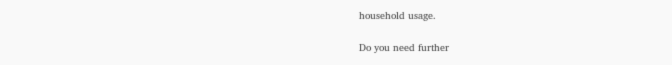household usage.

Do you need further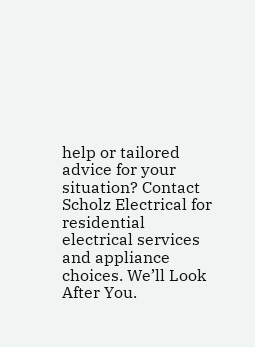help or tailored advice for your situation? Contact Scholz Electrical for residential electrical services and appliance choices. We’ll Look After You.